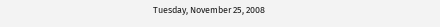Tuesday, November 25, 2008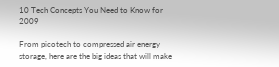10 Tech Concepts You Need to Know for 2009

From picotech to compressed air energy storage, here are the big ideas that will make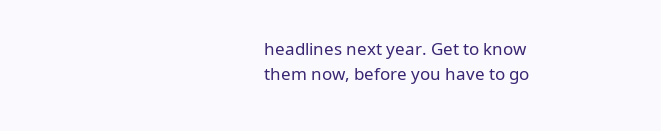headlines next year. Get to know them now, before you have to go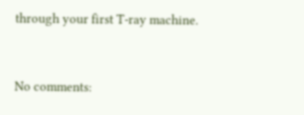through your first T-ray machine.


No comments: